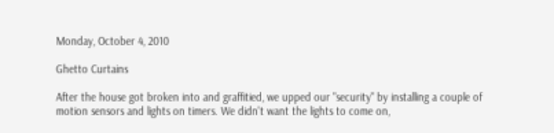Monday, October 4, 2010

Ghetto Curtains

After the house got broken into and graffitied, we upped our "security" by installing a couple of motion sensors and lights on timers. We didn't want the lights to come on,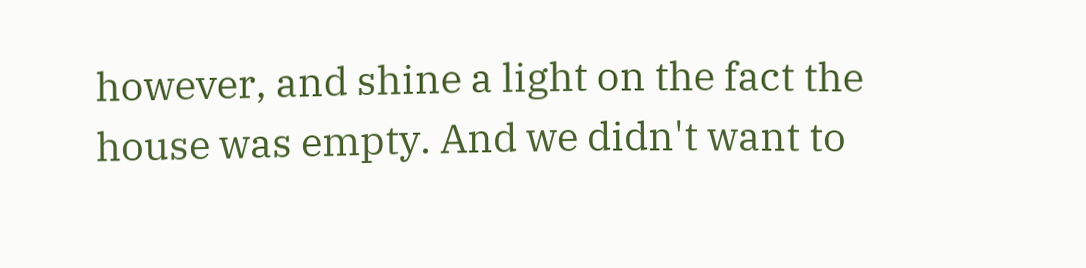however, and shine a light on the fact the house was empty. And we didn't want to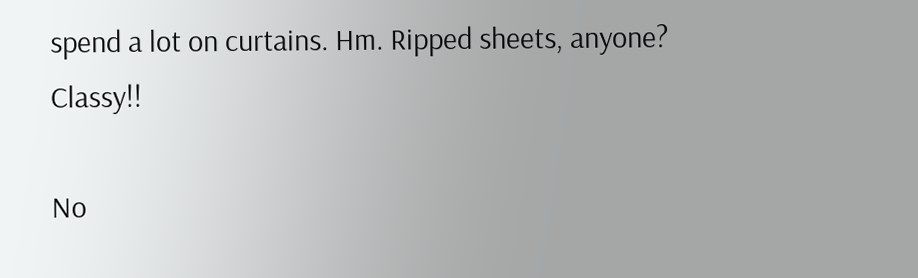spend a lot on curtains. Hm. Ripped sheets, anyone? Classy!!

No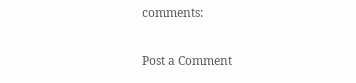comments:

Post a Comment